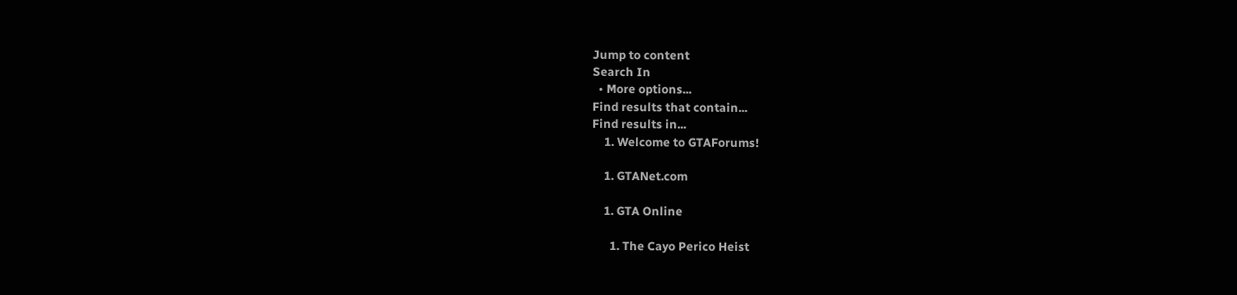Jump to content
Search In
  • More options...
Find results that contain...
Find results in...
    1. Welcome to GTAForums!

    1. GTANet.com

    1. GTA Online

      1. The Cayo Perico Heist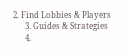2. Find Lobbies & Players
      3. Guides & Strategies
      4.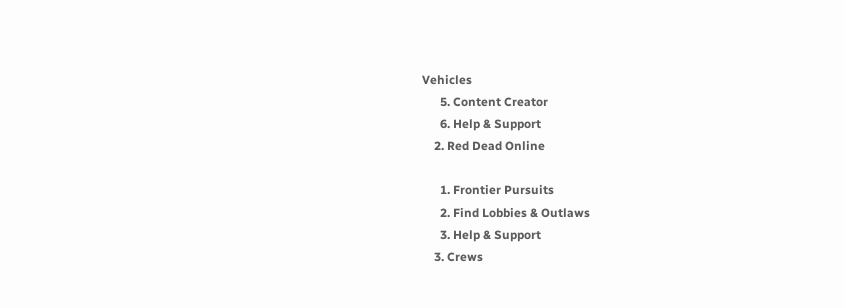Vehicles
      5. Content Creator
      6. Help & Support
    2. Red Dead Online

      1. Frontier Pursuits
      2. Find Lobbies & Outlaws
      3. Help & Support
    3. Crews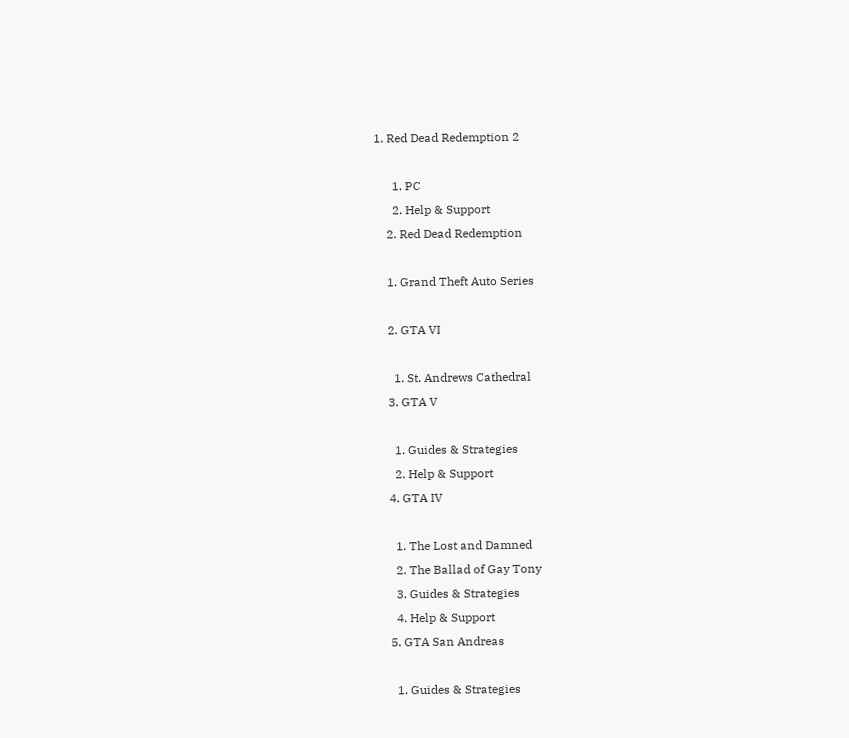1. Red Dead Redemption 2

      1. PC
      2. Help & Support
    2. Red Dead Redemption

    1. Grand Theft Auto Series

    2. GTA VI

      1. St. Andrews Cathedral
    3. GTA V

      1. Guides & Strategies
      2. Help & Support
    4. GTA IV

      1. The Lost and Damned
      2. The Ballad of Gay Tony
      3. Guides & Strategies
      4. Help & Support
    5. GTA San Andreas

      1. Guides & Strategies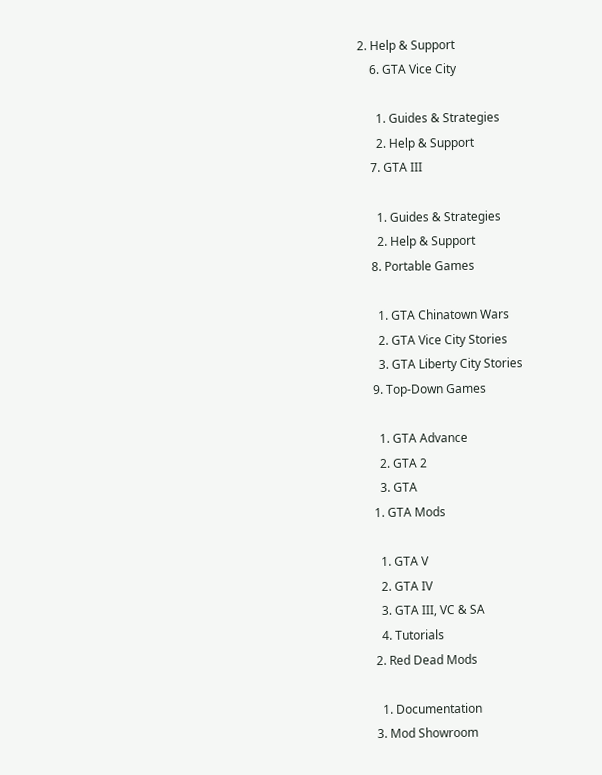2. Help & Support
    6. GTA Vice City

      1. Guides & Strategies
      2. Help & Support
    7. GTA III

      1. Guides & Strategies
      2. Help & Support
    8. Portable Games

      1. GTA Chinatown Wars
      2. GTA Vice City Stories
      3. GTA Liberty City Stories
    9. Top-Down Games

      1. GTA Advance
      2. GTA 2
      3. GTA
    1. GTA Mods

      1. GTA V
      2. GTA IV
      3. GTA III, VC & SA
      4. Tutorials
    2. Red Dead Mods

      1. Documentation
    3. Mod Showroom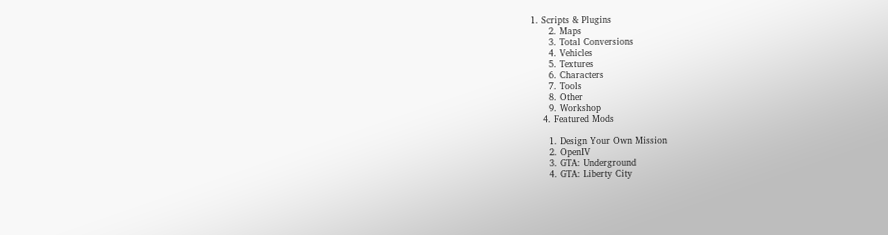1. Scripts & Plugins
      2. Maps
      3. Total Conversions
      4. Vehicles
      5. Textures
      6. Characters
      7. Tools
      8. Other
      9. Workshop
    4. Featured Mods

      1. Design Your Own Mission
      2. OpenIV
      3. GTA: Underground
      4. GTA: Liberty City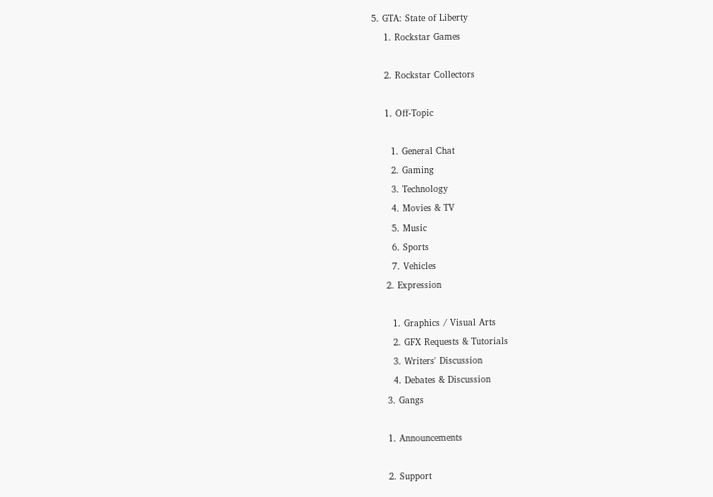5. GTA: State of Liberty
    1. Rockstar Games

    2. Rockstar Collectors

    1. Off-Topic

      1. General Chat
      2. Gaming
      3. Technology
      4. Movies & TV
      5. Music
      6. Sports
      7. Vehicles
    2. Expression

      1. Graphics / Visual Arts
      2. GFX Requests & Tutorials
      3. Writers' Discussion
      4. Debates & Discussion
    3. Gangs

    1. Announcements

    2. Support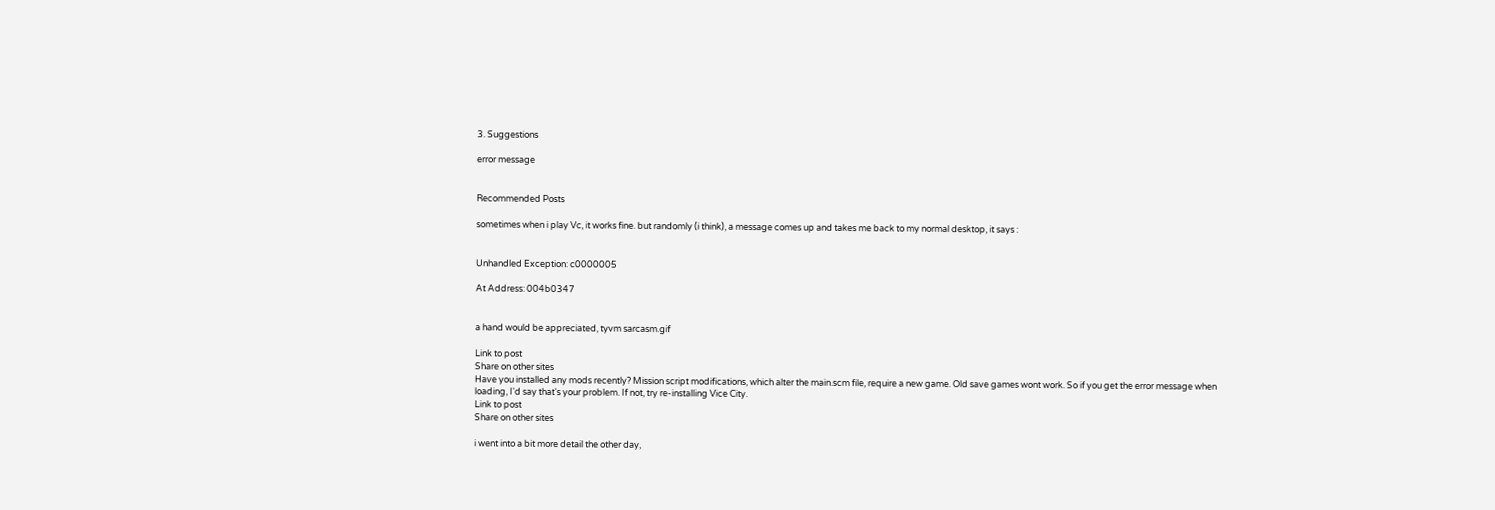3. Suggestions

error message


Recommended Posts

sometimes when i play Vc, it works fine. but randomly (i think), a message comes up and takes me back to my normal desktop, it says :


Unhandled Exception: c0000005

At Address: 004b0347


a hand would be appreciated, tyvm sarcasm.gif

Link to post
Share on other sites
Have you installed any mods recently? Mission script modifications, which alter the main.scm file, require a new game. Old save games wont work. So if you get the error message when loading, I'd say that's your problem. If not, try re-installing Vice City.
Link to post
Share on other sites

i went into a bit more detail the other day,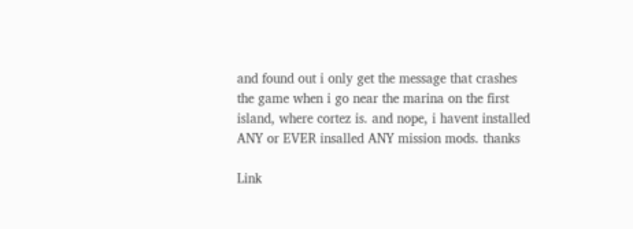and found out i only get the message that crashes the game when i go near the marina on the first island, where cortez is. and nope, i havent installed ANY or EVER insalled ANY mission mods. thanks

Link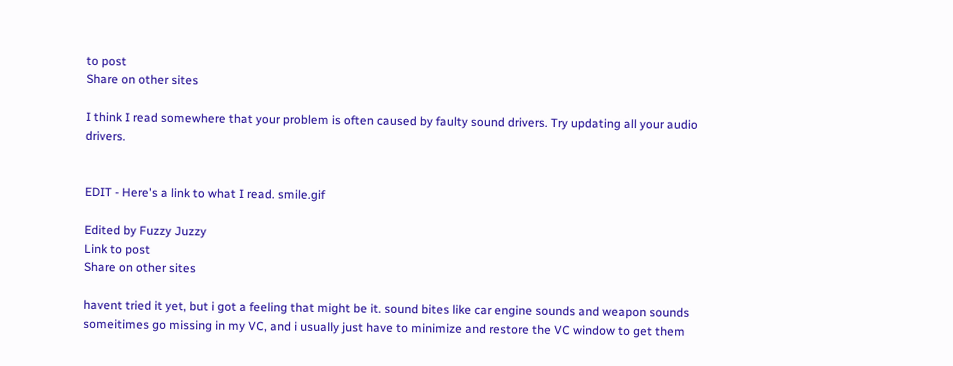to post
Share on other sites

I think I read somewhere that your problem is often caused by faulty sound drivers. Try updating all your audio drivers.


EDIT - Here's a link to what I read. smile.gif

Edited by Fuzzy Juzzy
Link to post
Share on other sites

havent tried it yet, but i got a feeling that might be it. sound bites like car engine sounds and weapon sounds someitimes go missing in my VC, and i usually just have to minimize and restore the VC window to get them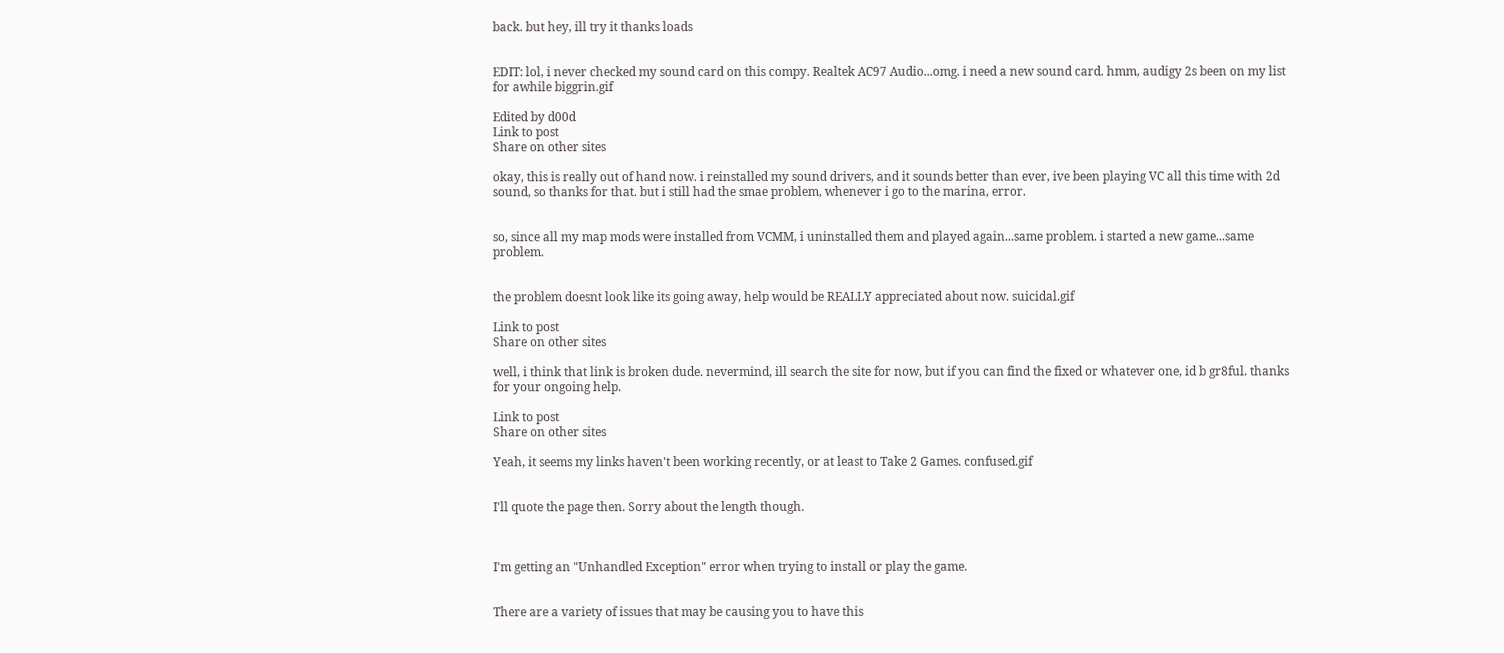back. but hey, ill try it thanks loads


EDIT: lol, i never checked my sound card on this compy. Realtek AC97 Audio...omg. i need a new sound card. hmm, audigy 2s been on my list for awhile biggrin.gif

Edited by d00d
Link to post
Share on other sites

okay, this is really out of hand now. i reinstalled my sound drivers, and it sounds better than ever, ive been playing VC all this time with 2d sound, so thanks for that. but i still had the smae problem, whenever i go to the marina, error.


so, since all my map mods were installed from VCMM, i uninstalled them and played again...same problem. i started a new game...same problem.


the problem doesnt look like its going away, help would be REALLY appreciated about now. suicidal.gif

Link to post
Share on other sites

well, i think that link is broken dude. nevermind, ill search the site for now, but if you can find the fixed or whatever one, id b gr8ful. thanks for your ongoing help.

Link to post
Share on other sites

Yeah, it seems my links haven't been working recently, or at least to Take 2 Games. confused.gif


I'll quote the page then. Sorry about the length though.



I'm getting an "Unhandled Exception" error when trying to install or play the game.


There are a variety of issues that may be causing you to have this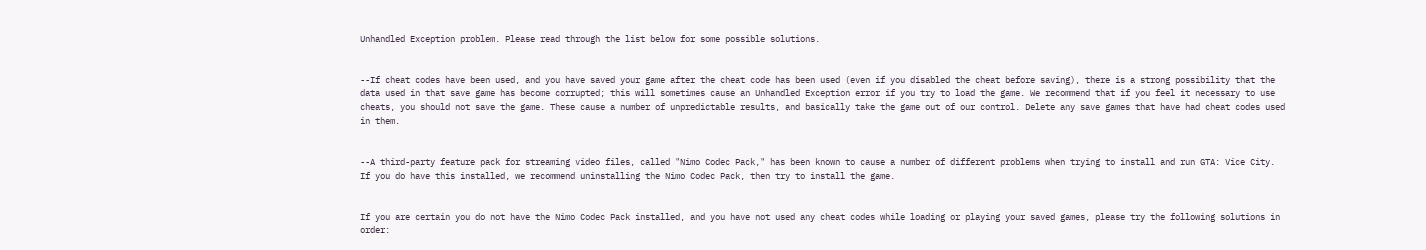Unhandled Exception problem. Please read through the list below for some possible solutions.


--If cheat codes have been used, and you have saved your game after the cheat code has been used (even if you disabled the cheat before saving), there is a strong possibility that the data used in that save game has become corrupted; this will sometimes cause an Unhandled Exception error if you try to load the game. We recommend that if you feel it necessary to use cheats, you should not save the game. These cause a number of unpredictable results, and basically take the game out of our control. Delete any save games that have had cheat codes used in them.


--A third-party feature pack for streaming video files, called "Nimo Codec Pack," has been known to cause a number of different problems when trying to install and run GTA: Vice City. If you do have this installed, we recommend uninstalling the Nimo Codec Pack, then try to install the game.


If you are certain you do not have the Nimo Codec Pack installed, and you have not used any cheat codes while loading or playing your saved games, please try the following solutions in order: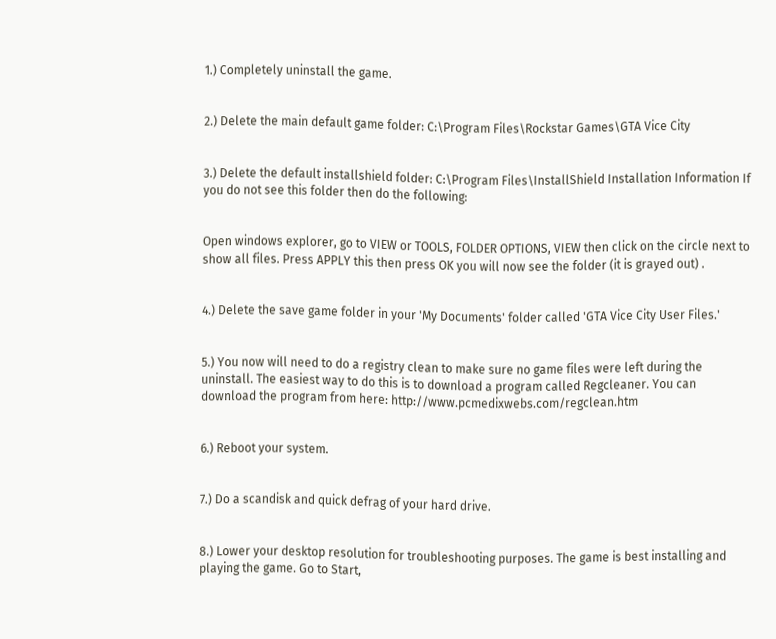1.) Completely uninstall the game.


2.) Delete the main default game folder: C:\Program Files\Rockstar Games\GTA Vice City


3.) Delete the default installshield folder: C:\Program Files\InstallShield Installation Information If you do not see this folder then do the following:


Open windows explorer, go to VIEW or TOOLS, FOLDER OPTIONS, VIEW then click on the circle next to show all files. Press APPLY this then press OK you will now see the folder (it is grayed out) .


4.) Delete the save game folder in your 'My Documents' folder called 'GTA Vice City User Files.'


5.) You now will need to do a registry clean to make sure no game files were left during the uninstall. The easiest way to do this is to download a program called Regcleaner. You can download the program from here: http://www.pcmedixwebs.com/regclean.htm


6.) Reboot your system.


7.) Do a scandisk and quick defrag of your hard drive.


8.) Lower your desktop resolution for troubleshooting purposes. The game is best installing and playing the game. Go to Start,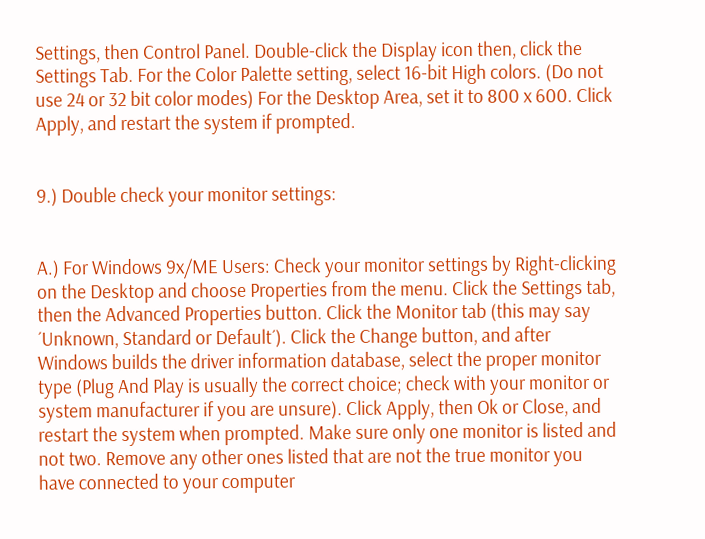Settings, then Control Panel. Double-click the Display icon then, click the Settings Tab. For the Color Palette setting, select 16-bit High colors. (Do not use 24 or 32 bit color modes) For the Desktop Area, set it to 800 x 600. Click Apply, and restart the system if prompted.


9.) Double check your monitor settings:


A.) For Windows 9x/ME Users: Check your monitor settings by Right-clicking on the Desktop and choose Properties from the menu. Click the Settings tab, then the Advanced Properties button. Click the Monitor tab (this may say ´Unknown, Standard or Default´). Click the Change button, and after Windows builds the driver information database, select the proper monitor type (Plug And Play is usually the correct choice; check with your monitor or system manufacturer if you are unsure). Click Apply, then Ok or Close, and restart the system when prompted. Make sure only one monitor is listed and not two. Remove any other ones listed that are not the true monitor you have connected to your computer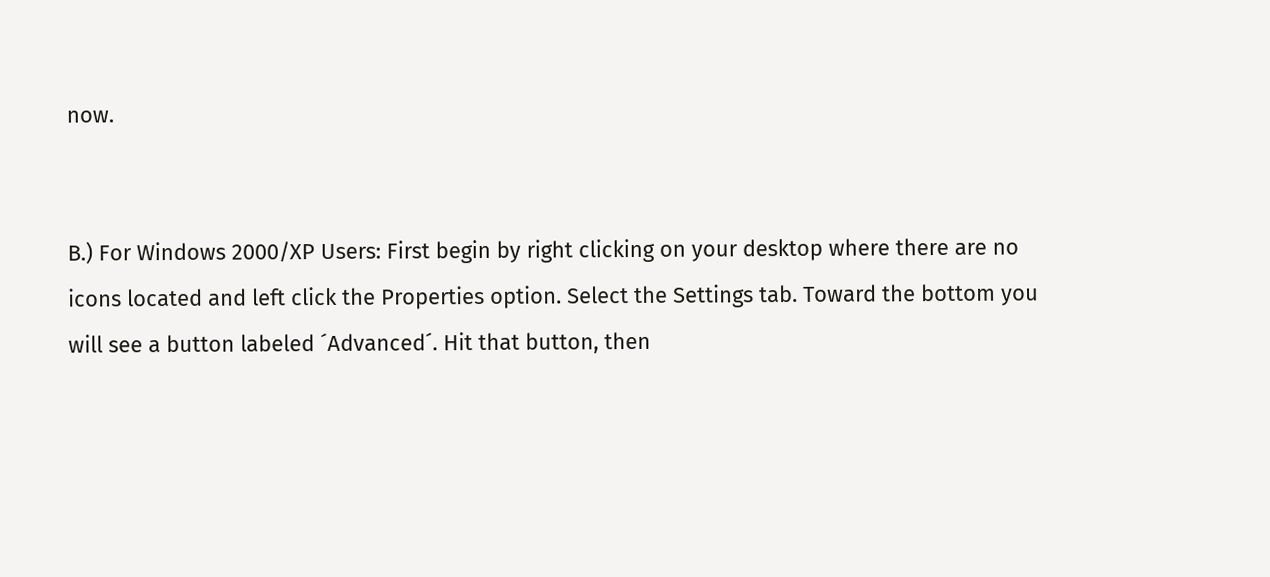now.


B.) For Windows 2000/XP Users: First begin by right clicking on your desktop where there are no icons located and left click the Properties option. Select the Settings tab. Toward the bottom you will see a button labeled ´Advanced´. Hit that button, then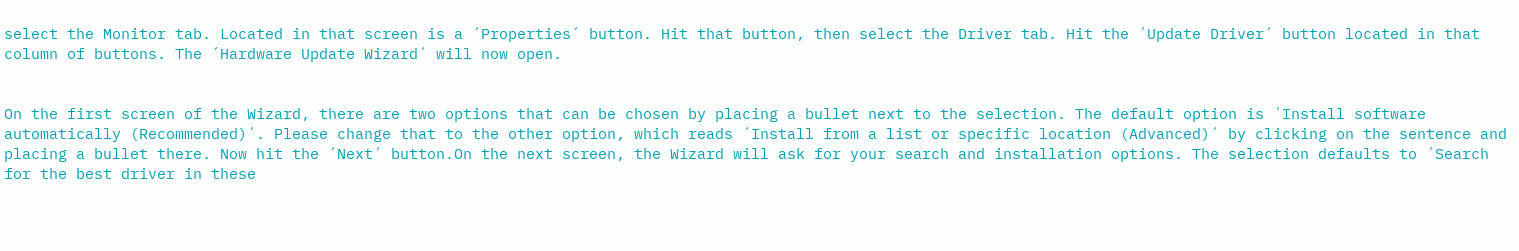select the Monitor tab. Located in that screen is a ´Properties´ button. Hit that button, then select the Driver tab. Hit the ´Update Driver´ button located in that column of buttons. The ´Hardware Update Wizard´ will now open.


On the first screen of the Wizard, there are two options that can be chosen by placing a bullet next to the selection. The default option is ´Install software automatically (Recommended)´. Please change that to the other option, which reads ´Install from a list or specific location (Advanced)´ by clicking on the sentence and placing a bullet there. Now hit the ´Next´ button.On the next screen, the Wizard will ask for your search and installation options. The selection defaults to ´Search for the best driver in these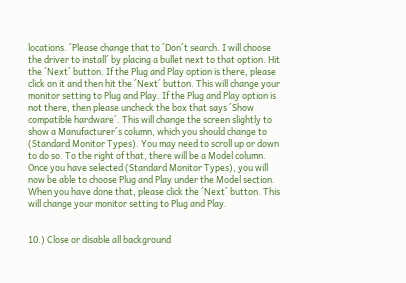locations. ´Please change that to ´Don´t search. I will choose the driver to install´ by placing a bullet next to that option. Hit the ´Next´ button. If the Plug and Play option is there, please click on it and then hit the ´Next´ button. This will change your monitor setting to Plug and Play. If the Plug and Play option is not there, then please uncheck the box that says ´Show compatible hardware´. This will change the screen slightly to show a Manufacturer´s column, which you should change to (Standard Monitor Types). You may need to scroll up or down to do so. To the right of that, there will be a Model column. Once you have selected (Standard Monitor Types), you will now be able to choose Plug and Play under the Model section. When you have done that, please click the ´Next´ button. This will change your monitor setting to Plug and Play.


10.) Close or disable all background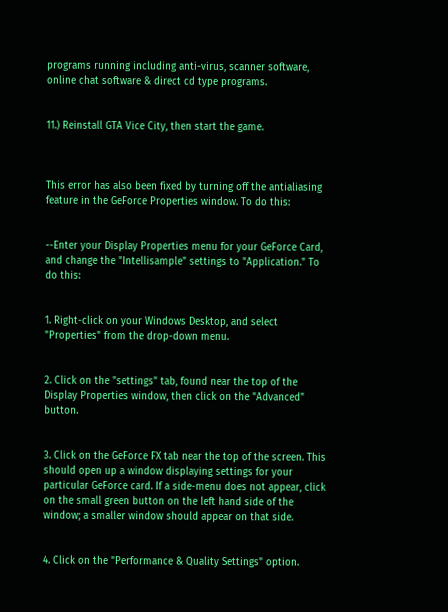programs running including anti-virus, scanner software, online chat software & direct cd type programs.


11.) Reinstall GTA Vice City, then start the game.



This error has also been fixed by turning off the antialiasing feature in the GeForce Properties window. To do this:


--Enter your Display Properties menu for your GeForce Card, and change the "Intellisample" settings to "Application." To do this:


1. Right-click on your Windows Desktop, and select "Properties" from the drop-down menu.


2. Click on the "settings" tab, found near the top of the Display Properties window, then click on the "Advanced" button.


3. Click on the GeForce FX tab near the top of the screen. This should open up a window displaying settings for your particular GeForce card. If a side-menu does not appear, click on the small green button on the left hand side of the window; a smaller window should appear on that side.


4. Click on the "Performance & Quality Settings" option.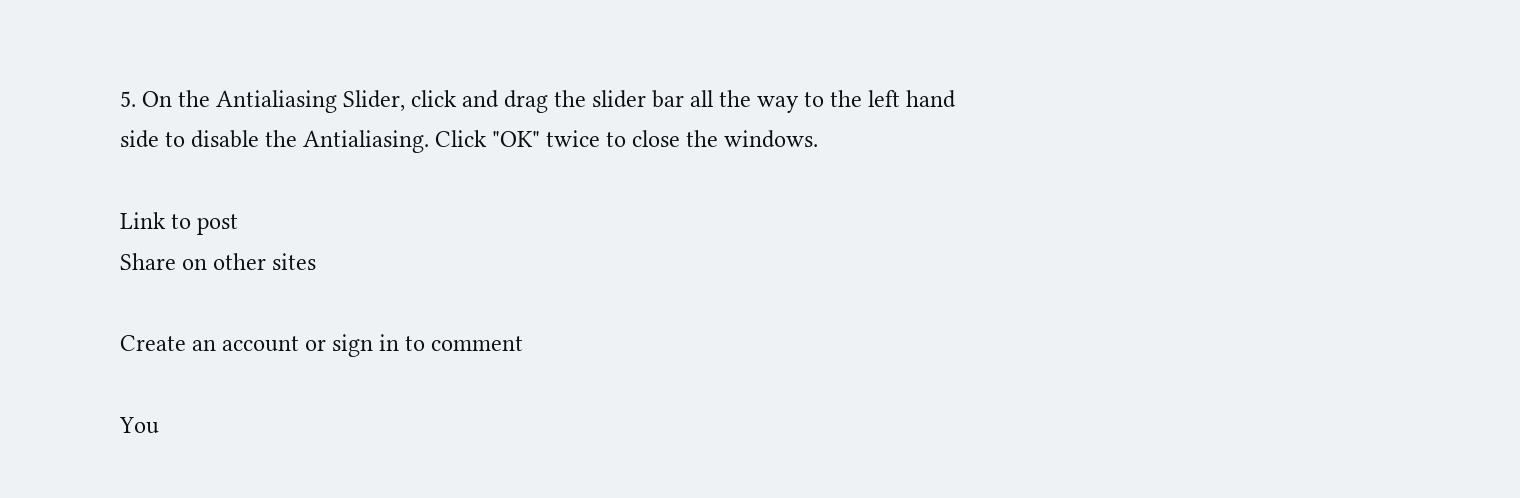5. On the Antialiasing Slider, click and drag the slider bar all the way to the left hand side to disable the Antialiasing. Click "OK" twice to close the windows.

Link to post
Share on other sites

Create an account or sign in to comment

You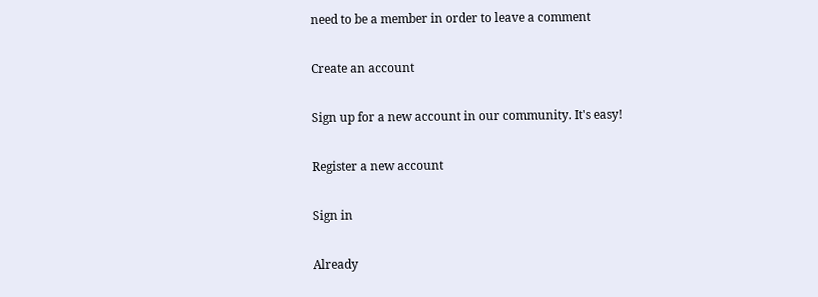need to be a member in order to leave a comment

Create an account

Sign up for a new account in our community. It's easy!

Register a new account

Sign in

Already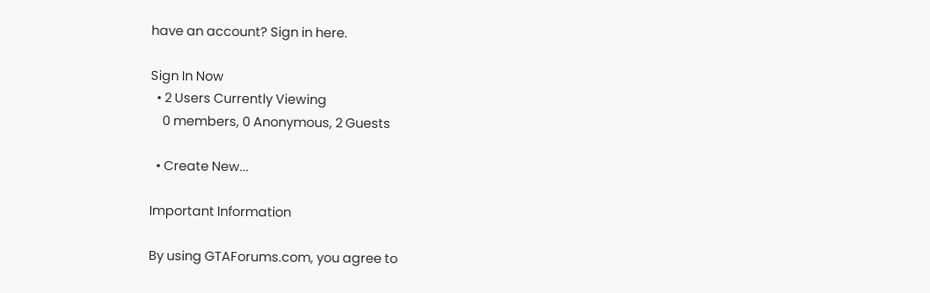have an account? Sign in here.

Sign In Now
  • 2 Users Currently Viewing
    0 members, 0 Anonymous, 2 Guests

  • Create New...

Important Information

By using GTAForums.com, you agree to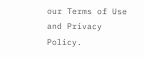our Terms of Use and Privacy Policy.